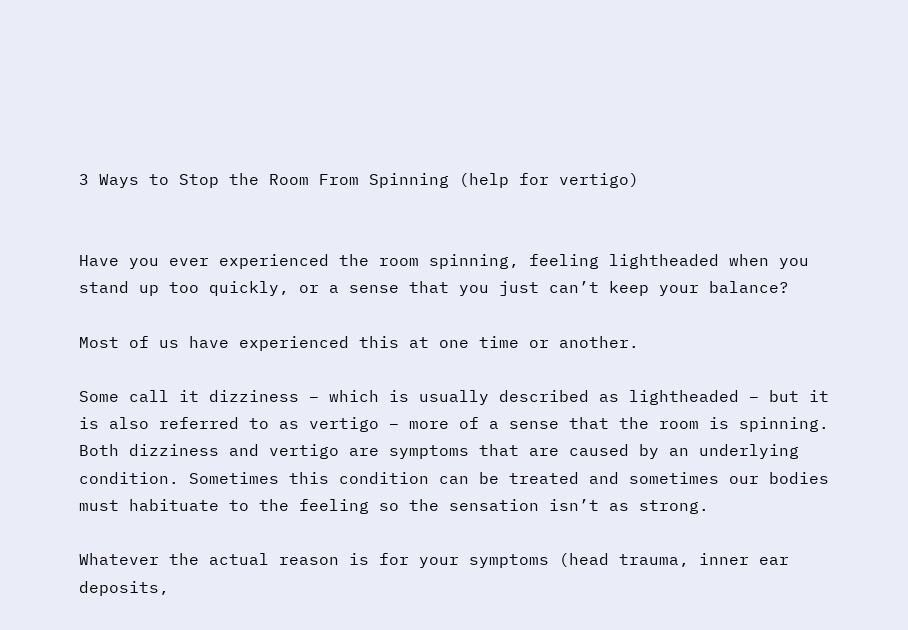3 Ways to Stop the Room From Spinning (help for vertigo)


Have you ever experienced the room spinning, feeling lightheaded when you stand up too quickly, or a sense that you just can’t keep your balance?

Most of us have experienced this at one time or another.

Some call it dizziness – which is usually described as lightheaded – but it is also referred to as vertigo – more of a sense that the room is spinning. Both dizziness and vertigo are symptoms that are caused by an underlying condition. Sometimes this condition can be treated and sometimes our bodies must habituate to the feeling so the sensation isn’t as strong.

Whatever the actual reason is for your symptoms (head trauma, inner ear deposits,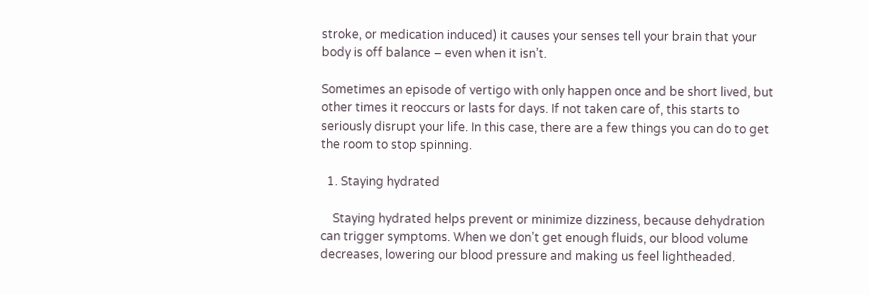stroke, or medication induced) it causes your senses tell your brain that your body is off balance – even when it isn’t.

Sometimes an episode of vertigo with only happen once and be short lived, but other times it reoccurs or lasts for days. If not taken care of, this starts to seriously disrupt your life. In this case, there are a few things you can do to get the room to stop spinning.

  1. Staying hydrated

    Staying hydrated helps prevent or minimize dizziness, because dehydration can trigger symptoms. When we don’t get enough fluids, our blood volume decreases, lowering our blood pressure and making us feel lightheaded.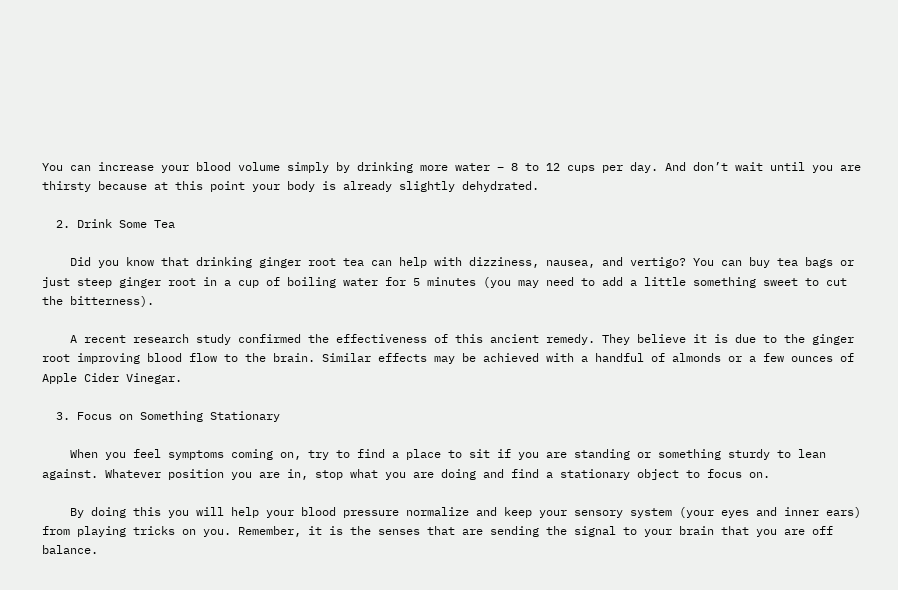You can increase your blood volume simply by drinking more water – 8 to 12 cups per day. And don’t wait until you are thirsty because at this point your body is already slightly dehydrated.

  2. Drink Some Tea

    Did you know that drinking ginger root tea can help with dizziness, nausea, and vertigo? You can buy tea bags or just steep ginger root in a cup of boiling water for 5 minutes (you may need to add a little something sweet to cut the bitterness).

    A recent research study confirmed the effectiveness of this ancient remedy. They believe it is due to the ginger root improving blood flow to the brain. Similar effects may be achieved with a handful of almonds or a few ounces of Apple Cider Vinegar.

  3. Focus on Something Stationary

    When you feel symptoms coming on, try to find a place to sit if you are standing or something sturdy to lean against. Whatever position you are in, stop what you are doing and find a stationary object to focus on.

    By doing this you will help your blood pressure normalize and keep your sensory system (your eyes and inner ears) from playing tricks on you. Remember, it is the senses that are sending the signal to your brain that you are off balance.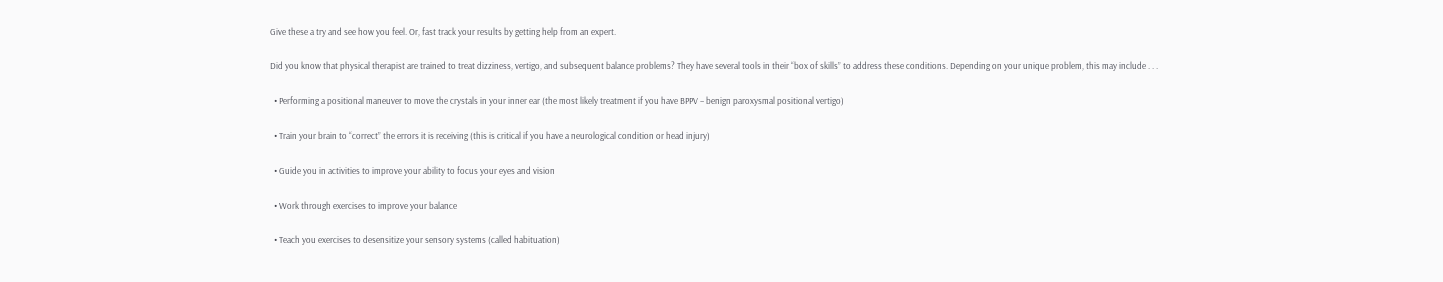Give these a try and see how you feel. Or, fast track your results by getting help from an expert.

Did you know that physical therapist are trained to treat dizziness, vertigo, and subsequent balance problems? They have several tools in their “box of skills” to address these conditions. Depending on your unique problem, this may include . . .

  • Performing a positional maneuver to move the crystals in your inner ear (the most likely treatment if you have BPPV – benign paroxysmal positional vertigo)

  • Train your brain to “correct” the errors it is receiving (this is critical if you have a neurological condition or head injury)

  • Guide you in activities to improve your ability to focus your eyes and vision

  • Work through exercises to improve your balance

  • Teach you exercises to desensitize your sensory systems (called habituation)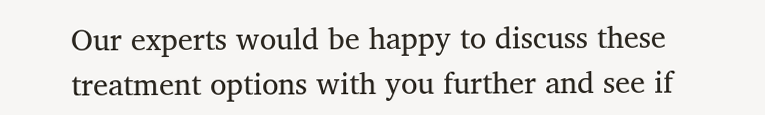Our experts would be happy to discuss these treatment options with you further and see if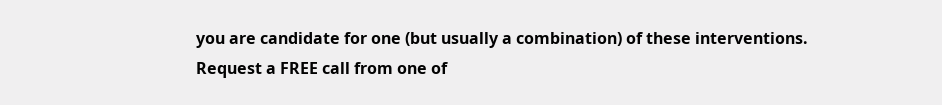you are candidate for one (but usually a combination) of these interventions. Request a FREE call from one of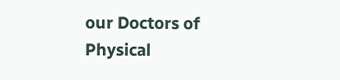our Doctors of Physical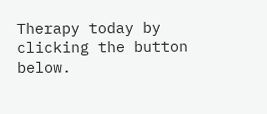Therapy today by clicking the button below.